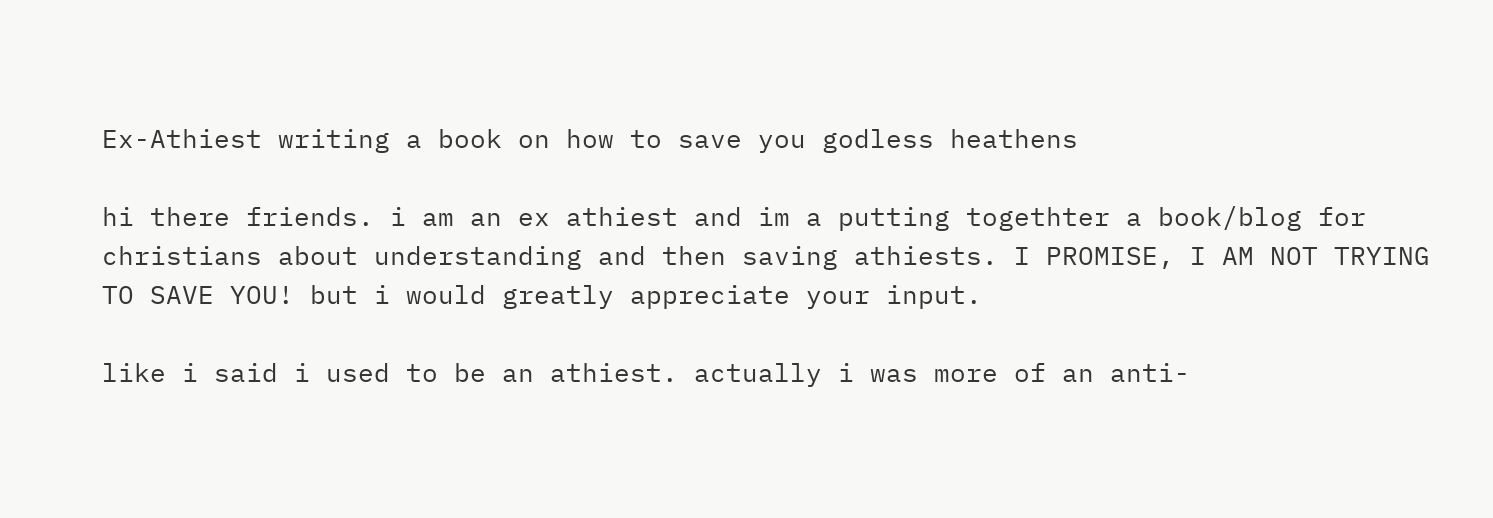Ex-Athiest writing a book on how to save you godless heathens

hi there friends. i am an ex athiest and im a putting togethter a book/blog for christians about understanding and then saving athiests. I PROMISE, I AM NOT TRYING TO SAVE YOU! but i would greatly appreciate your input.

like i said i used to be an athiest. actually i was more of an anti-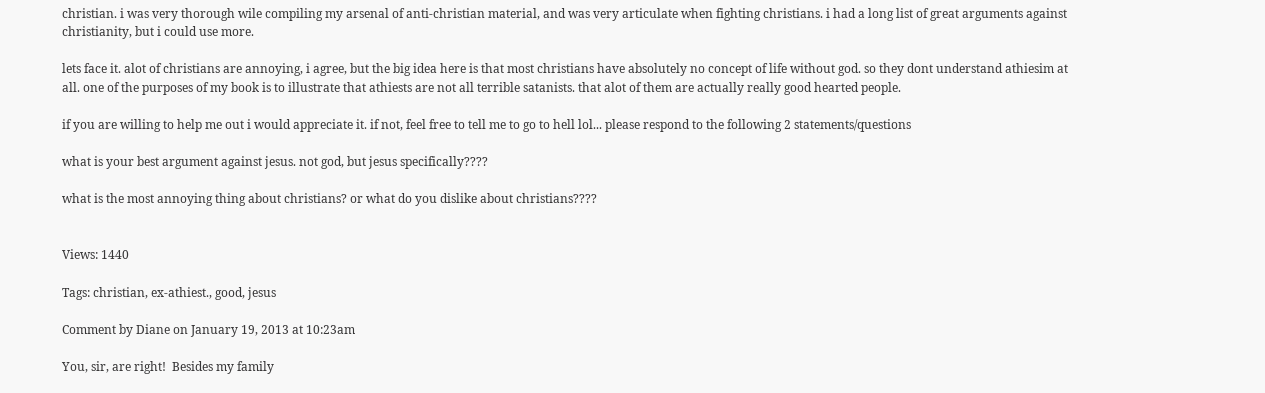christian. i was very thorough wile compiling my arsenal of anti-christian material, and was very articulate when fighting christians. i had a long list of great arguments against christianity, but i could use more.

lets face it. alot of christians are annoying, i agree, but the big idea here is that most christians have absolutely no concept of life without god. so they dont understand athiesim at all. one of the purposes of my book is to illustrate that athiests are not all terrible satanists. that alot of them are actually really good hearted people.

if you are willing to help me out i would appreciate it. if not, feel free to tell me to go to hell lol... please respond to the following 2 statements/questions

what is your best argument against jesus. not god, but jesus specifically????

what is the most annoying thing about christians? or what do you dislike about christians????


Views: 1440

Tags: christian, ex-athiest., good, jesus

Comment by Diane on January 19, 2013 at 10:23am

You, sir, are right!  Besides my family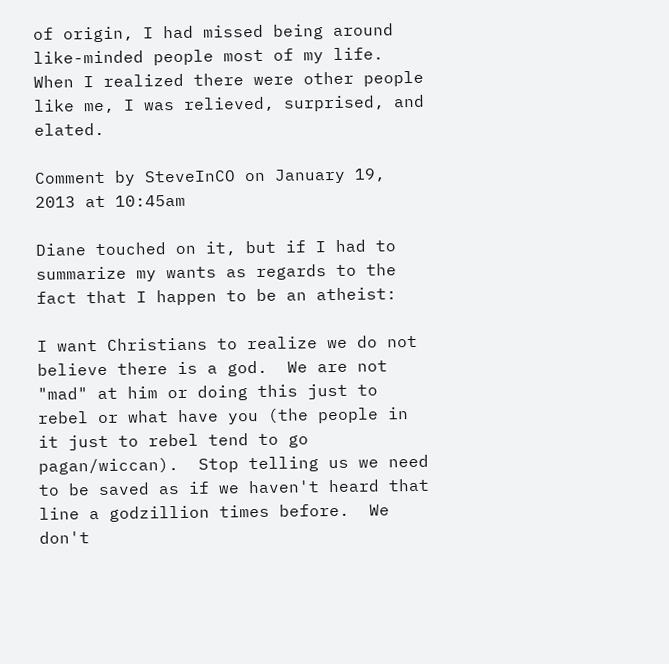of origin, I had missed being around like-minded people most of my life.  When I realized there were other people like me, I was relieved, surprised, and elated.

Comment by SteveInCO on January 19, 2013 at 10:45am

Diane touched on it, but if I had to summarize my wants as regards to the fact that I happen to be an atheist:

I want Christians to realize we do not believe there is a god.  We are not "mad" at him or doing this just to rebel or what have you (the people in it just to rebel tend to go pagan/wiccan).  Stop telling us we need to be saved as if we haven't heard that line a godzillion times before.  We don't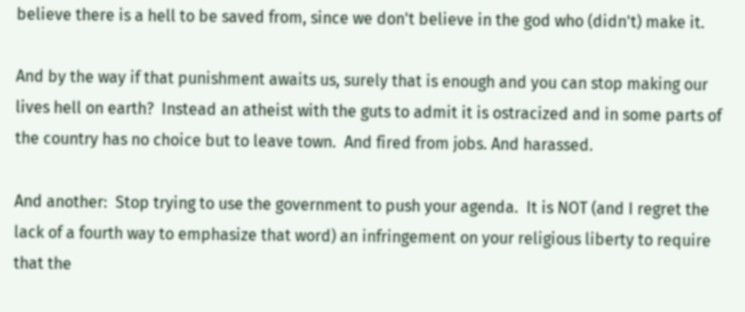believe there is a hell to be saved from, since we don't believe in the god who (didn't) make it.

And by the way if that punishment awaits us, surely that is enough and you can stop making our lives hell on earth?  Instead an atheist with the guts to admit it is ostracized and in some parts of the country has no choice but to leave town.  And fired from jobs. And harassed.

And another:  Stop trying to use the government to push your agenda.  It is NOT (and I regret the lack of a fourth way to emphasize that word) an infringement on your religious liberty to require that the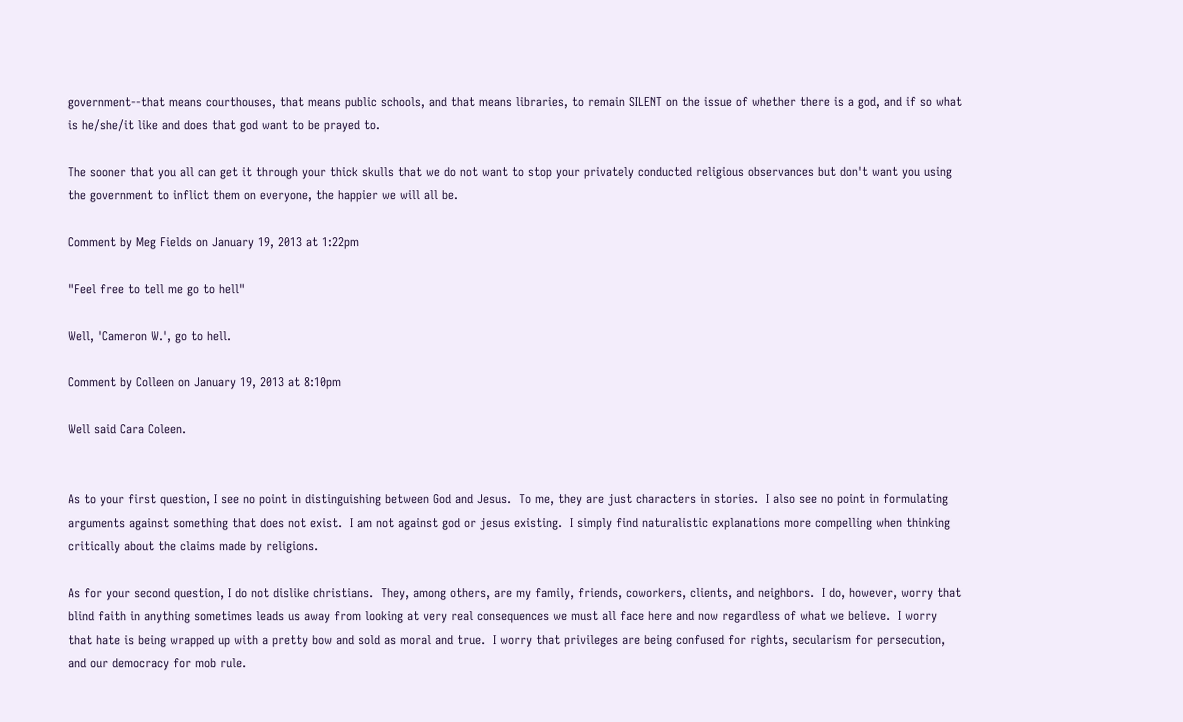government--that means courthouses, that means public schools, and that means libraries, to remain SILENT on the issue of whether there is a god, and if so what is he/she/it like and does that god want to be prayed to.

The sooner that you all can get it through your thick skulls that we do not want to stop your privately conducted religious observances but don't want you using the government to inflict them on everyone, the happier we will all be.

Comment by Meg Fields on January 19, 2013 at 1:22pm

"Feel free to tell me go to hell"

Well, 'Cameron W.', go to hell.

Comment by Colleen on January 19, 2013 at 8:10pm

Well said Cara Coleen.


As to your first question, I see no point in distinguishing between God and Jesus.  To me, they are just characters in stories.  I also see no point in formulating arguments against something that does not exist.  I am not against god or jesus existing.  I simply find naturalistic explanations more compelling when thinking critically about the claims made by religions.

As for your second question, I do not dislike christians.  They, among others, are my family, friends, coworkers, clients, and neighbors.  I do, however, worry that blind faith in anything sometimes leads us away from looking at very real consequences we must all face here and now regardless of what we believe.  I worry that hate is being wrapped up with a pretty bow and sold as moral and true.  I worry that privileges are being confused for rights, secularism for persecution, and our democracy for mob rule.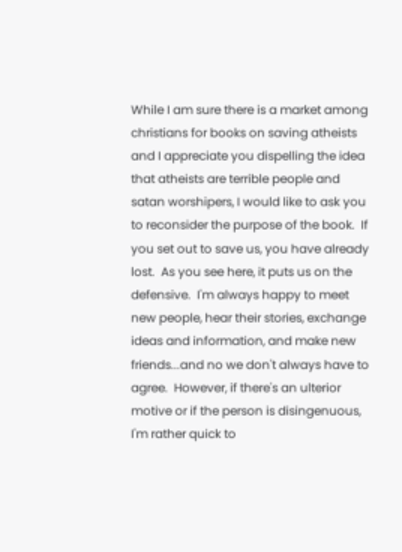While I am sure there is a market among christians for books on saving atheists and I appreciate you dispelling the idea that atheists are terrible people and satan worshipers, I would like to ask you to reconsider the purpose of the book.  If you set out to save us, you have already lost.  As you see here, it puts us on the defensive.  I'm always happy to meet new people, hear their stories, exchange ideas and information, and make new friends...and no we don't always have to agree.  However, if there's an ulterior motive or if the person is disingenuous, I'm rather quick to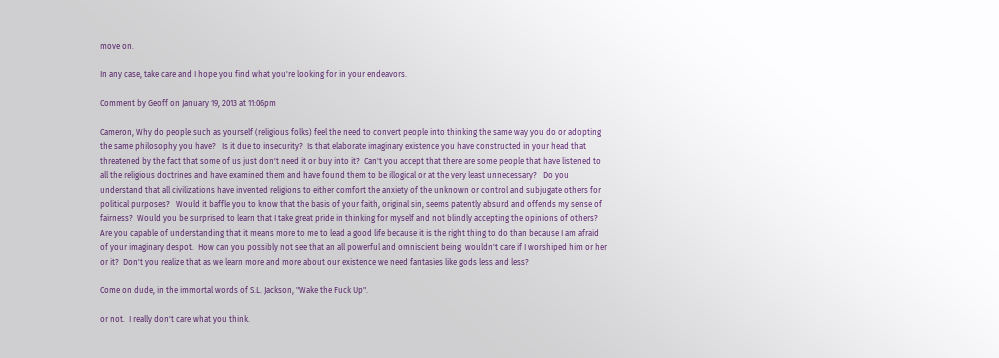move on.

In any case, take care and I hope you find what you're looking for in your endeavors.

Comment by Geoff on January 19, 2013 at 11:06pm

Cameron, Why do people such as yourself (religious folks) feel the need to convert people into thinking the same way you do or adopting the same philosophy you have?   Is it due to insecurity?  Is that elaborate imaginary existence you have constructed in your head that threatened by the fact that some of us just don't need it or buy into it?  Can't you accept that there are some people that have listened to all the religious doctrines and have examined them and have found them to be illogical or at the very least unnecessary?   Do you understand that all civilizations have invented religions to either comfort the anxiety of the unknown or control and subjugate others for political purposes?   Would it baffle you to know that the basis of your faith, original sin, seems patently absurd and offends my sense of fairness?  Would you be surprised to learn that I take great pride in thinking for myself and not blindly accepting the opinions of others?  Are you capable of understanding that it means more to me to lead a good life because it is the right thing to do than because I am afraid of your imaginary despot.  How can you possibly not see that an all powerful and omniscient being  wouldn't care if I worshiped him or her or it?  Don't you realize that as we learn more and more about our existence we need fantasies like gods less and less?

Come on dude, in the immortal words of S.L. Jackson, "Wake the Fuck Up".

or not.  I really don't care what you think.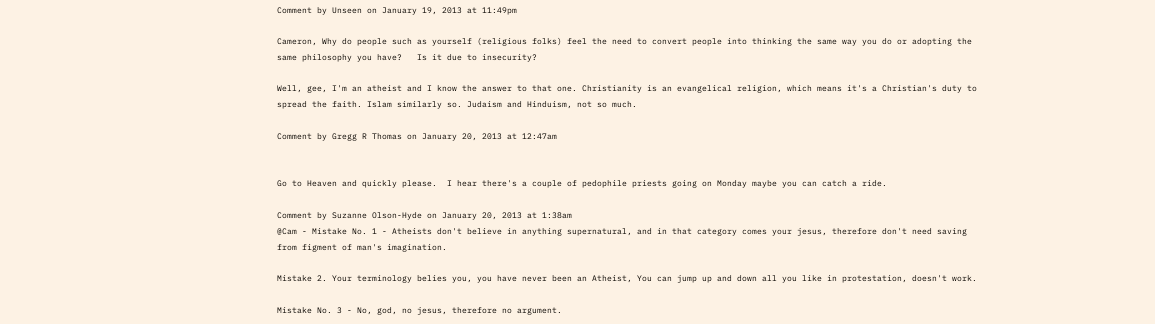Comment by Unseen on January 19, 2013 at 11:49pm

Cameron, Why do people such as yourself (religious folks) feel the need to convert people into thinking the same way you do or adopting the same philosophy you have?   Is it due to insecurity?

Well, gee, I'm an atheist and I know the answer to that one. Christianity is an evangelical religion, which means it's a Christian's duty to spread the faith. Islam similarly so. Judaism and Hinduism, not so much.

Comment by Gregg R Thomas on January 20, 2013 at 12:47am


Go to Heaven and quickly please.  I hear there's a couple of pedophile priests going on Monday maybe you can catch a ride.

Comment by Suzanne Olson-Hyde on January 20, 2013 at 1:38am
@Cam - Mistake No. 1 - Atheists don't believe in anything supernatural, and in that category comes your jesus, therefore don't need saving from figment of man's imagination.

Mistake 2. Your terminology belies you, you have never been an Atheist, You can jump up and down all you like in protestation, doesn't work.

Mistake No. 3 - No, god, no jesus, therefore no argument.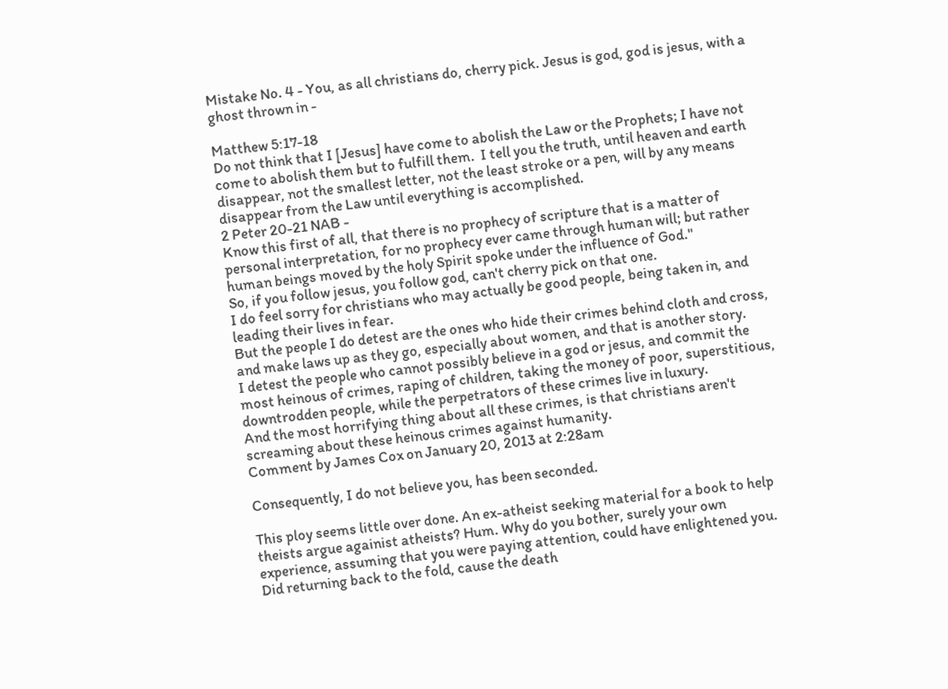Mistake No. 4 - You, as all christians do, cherry pick. Jesus is god, god is jesus, with a ghost thrown in -

Matthew 5:17-18
Do not think that I [Jesus] have come to abolish the Law or the Prophets; I have not come to abolish them but to fulfill them.  I tell you the truth, until heaven and earth disappear, not the smallest letter, not the least stroke or a pen, will by any means disappear from the Law until everything is accomplished.
2 Peter 20-21 NAB -
Know this first of all, that there is no prophecy of scripture that is a matter of personal interpretation, for no prophecy ever came through human will; but rather human beings moved by the holy Spirit spoke under the influence of God."
So, if you follow jesus, you follow god, can't cherry pick on that one.
I do feel sorry for christians who may actually be good people, being taken in, and leading their lives in fear.
But the people I do detest are the ones who hide their crimes behind cloth and cross, and make laws up as they go, especially about women, and that is another story.
I detest the people who cannot possibly believe in a god or jesus, and commit the most heinous of crimes, raping of children, taking the money of poor, superstitious, downtrodden people, while the perpetrators of these crimes live in luxury.
And the most horrifying thing about all these crimes, is that christians aren't screaming about these heinous crimes against humanity.
Comment by James Cox on January 20, 2013 at 2:28am

Consequently, I do not believe you, has been seconded.

This ploy seems little over done. An ex-atheist seeking material for a book to help theists argue againist atheists? Hum. Why do you bother, surely your own experience, assuming that you were paying attention, could have enlightened you. Did returning back to the fold, cause the death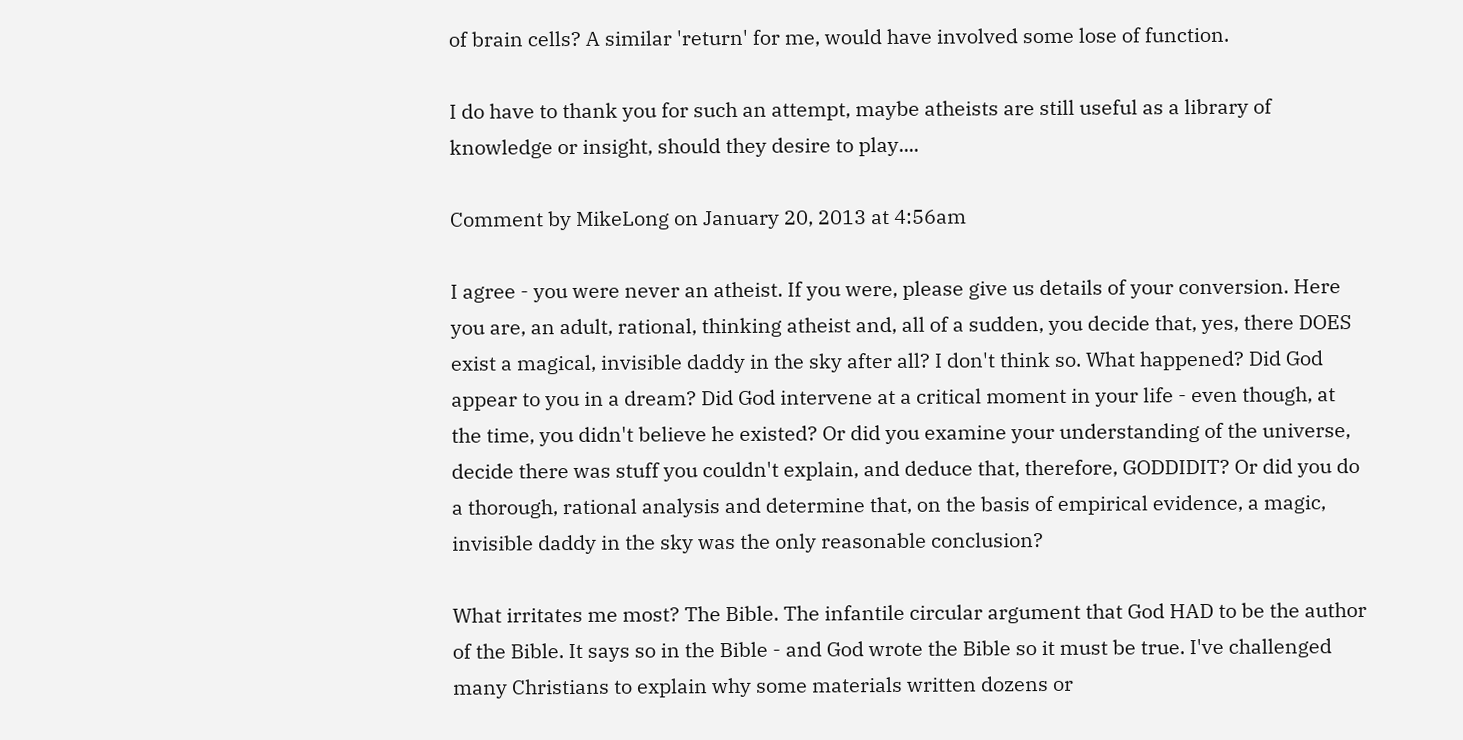of brain cells? A similar 'return' for me, would have involved some lose of function.

I do have to thank you for such an attempt, maybe atheists are still useful as a library of knowledge or insight, should they desire to play....

Comment by MikeLong on January 20, 2013 at 4:56am

I agree - you were never an atheist. If you were, please give us details of your conversion. Here you are, an adult, rational, thinking atheist and, all of a sudden, you decide that, yes, there DOES exist a magical, invisible daddy in the sky after all? I don't think so. What happened? Did God appear to you in a dream? Did God intervene at a critical moment in your life - even though, at the time, you didn't believe he existed? Or did you examine your understanding of the universe, decide there was stuff you couldn't explain, and deduce that, therefore, GODDIDIT? Or did you do a thorough, rational analysis and determine that, on the basis of empirical evidence, a magic, invisible daddy in the sky was the only reasonable conclusion?

What irritates me most? The Bible. The infantile circular argument that God HAD to be the author of the Bible. It says so in the Bible - and God wrote the Bible so it must be true. I've challenged many Christians to explain why some materials written dozens or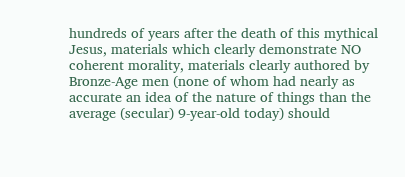hundreds of years after the death of this mythical Jesus, materials which clearly demonstrate NO coherent morality, materials clearly authored by Bronze-Age men (none of whom had nearly as accurate an idea of the nature of things than the average (secular) 9-year-old today) should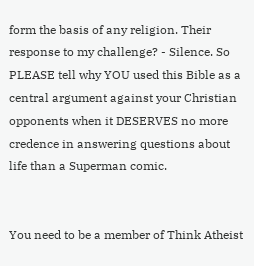form the basis of any religion. Their response to my challenge? - Silence. So PLEASE tell why YOU used this Bible as a central argument against your Christian opponents when it DESERVES no more credence in answering questions about life than a Superman comic.


You need to be a member of Think Atheist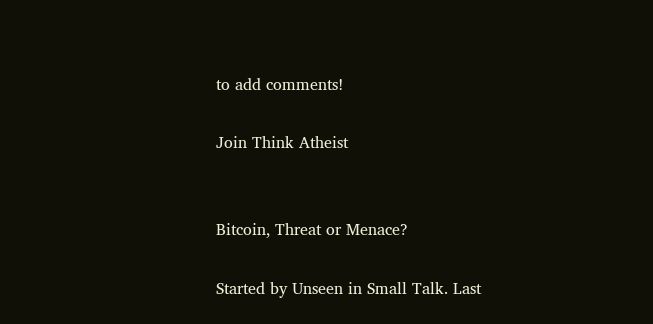to add comments!

Join Think Atheist


Bitcoin, Threat or Menace?

Started by Unseen in Small Talk. Last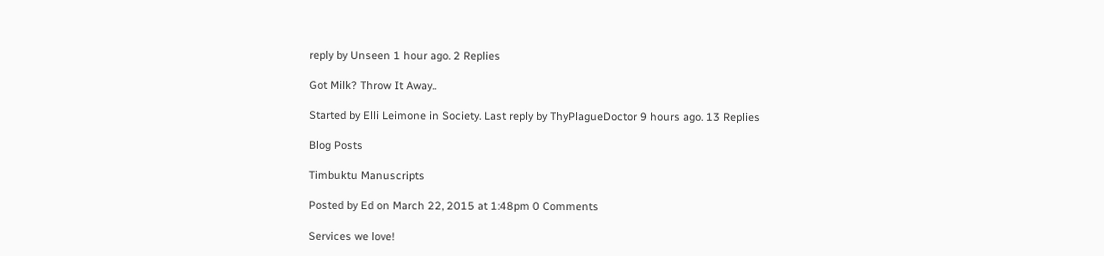reply by Unseen 1 hour ago. 2 Replies

Got Milk? Throw It Away..

Started by Elli Leimone in Society. Last reply by ThyPlagueDoctor 9 hours ago. 13 Replies

Blog Posts

Timbuktu Manuscripts

Posted by Ed on March 22, 2015 at 1:48pm 0 Comments

Services we love!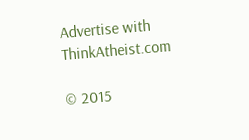Advertise with ThinkAtheist.com

© 2015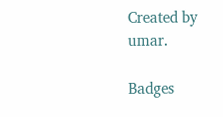Created by umar.

Badges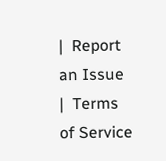|  Report an Issue  |  Terms of Service